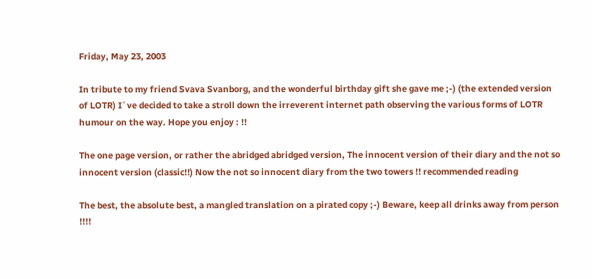Friday, May 23, 2003

In tribute to my friend Svava Svanborg, and the wonderful birthday gift she gave me ;-) (the extended version of LOTR) I´ve decided to take a stroll down the irreverent internet path observing the various forms of LOTR humour on the way. Hope you enjoy : !!

The one page version, or rather the abridged abridged version, The innocent version of their diary and the not so innocent version (classic!!) Now the not so innocent diary from the two towers !! recommended reading

The best, the absolute best, a mangled translation on a pirated copy ;-) Beware, keep all drinks away from person !!!!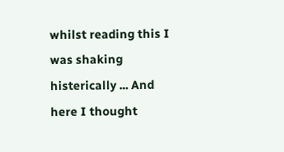whilst reading this I was shaking histerically ... And here I thought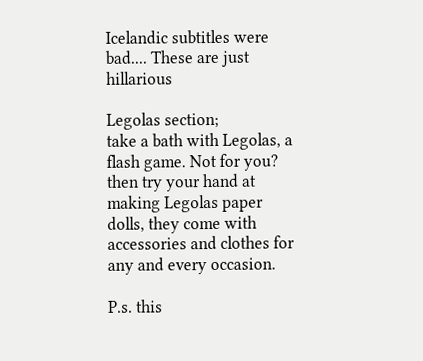Icelandic subtitles were bad.... These are just hillarious

Legolas section;
take a bath with Legolas, a flash game. Not for you? then try your hand at making Legolas paper dolls, they come with accessories and clothes for any and every occasion.

P.s. this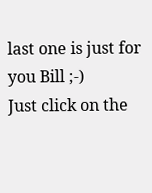last one is just for you Bill ;-)
Just click on the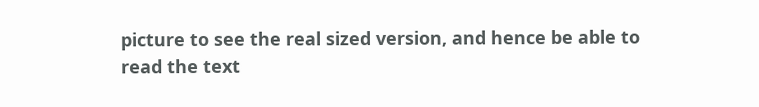picture to see the real sized version, and hence be able to
read the text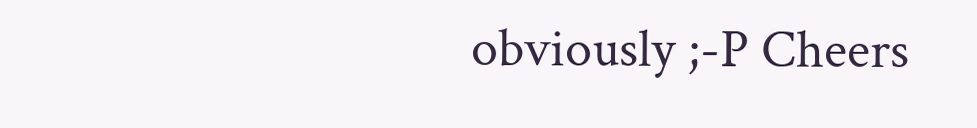obviously ;-P Cheers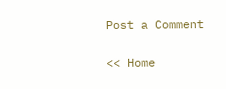Post a Comment

<< Home